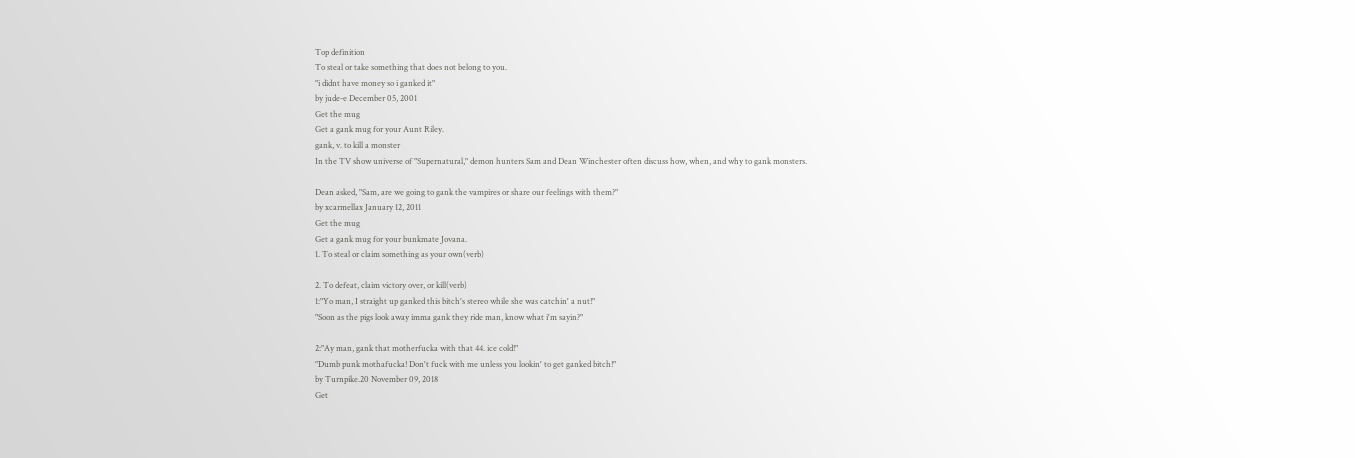Top definition
To steal or take something that does not belong to you.
"i didnt have money so i ganked it"
by jude-e December 05, 2001
Get the mug
Get a gank mug for your Aunt Riley.
gank, v. to kill a monster
In the TV show universe of "Supernatural," demon hunters Sam and Dean Winchester often discuss how, when, and why to gank monsters.

Dean asked, "Sam, are we going to gank the vampires or share our feelings with them?"
by xcarmellax January 12, 2011
Get the mug
Get a gank mug for your bunkmate Jovana.
1. To steal or claim something as your own(verb)

2. To defeat, claim victory over, or kill(verb)
1:"Yo man, I straight up ganked this bitch's stereo while she was catchin' a nut!"
"Soon as the pigs look away imma gank they ride man, know what i'm sayin?"

2:"Ay man, gank that motherfucka with that 44. ice cold!"
"Dumb punk mothafucka! Don't fuck with me unless you lookin' to get ganked bitch!"
by Turnpike.20 November 09, 2018
Get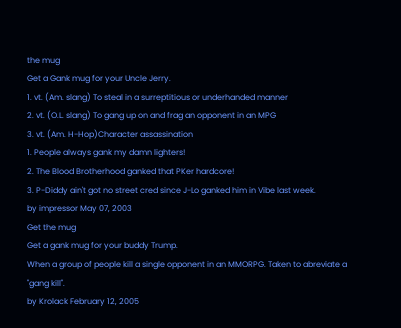the mug
Get a Gank mug for your Uncle Jerry.
1. vt. (Am. slang) To steal in a surreptitious or underhanded manner
2. vt. (O.L. slang) To gang up on and frag an opponent in an MPG
3. vt. (Am. H-Hop)Character assassination
1. People always gank my damn lighters!
2. The Blood Brotherhood ganked that PKer hardcore!
3. P-Diddy ain't got no street cred since J-Lo ganked him in Vibe last week.
by impressor May 07, 2003
Get the mug
Get a gank mug for your buddy Trump.
When a group of people kill a single opponent in an MMORPG. Taken to abreviate a "gang kill".
by Krolack February 12, 2005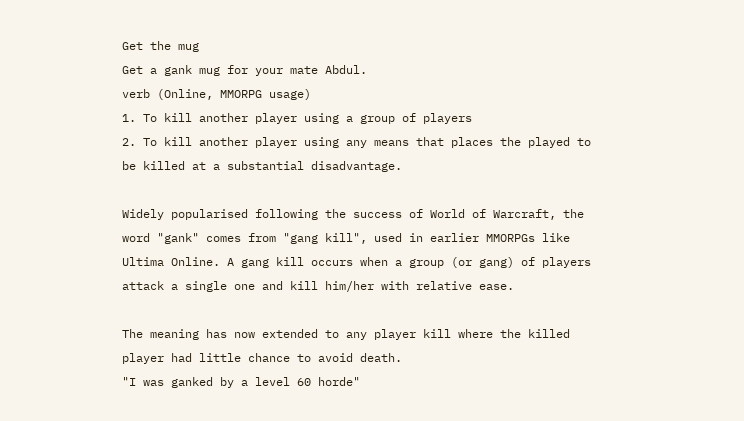Get the mug
Get a gank mug for your mate Abdul.
verb (Online, MMORPG usage)
1. To kill another player using a group of players
2. To kill another player using any means that places the played to be killed at a substantial disadvantage.

Widely popularised following the success of World of Warcraft, the word "gank" comes from "gang kill", used in earlier MMORPGs like Ultima Online. A gang kill occurs when a group (or gang) of players attack a single one and kill him/her with relative ease.

The meaning has now extended to any player kill where the killed player had little chance to avoid death.
"I was ganked by a level 60 horde"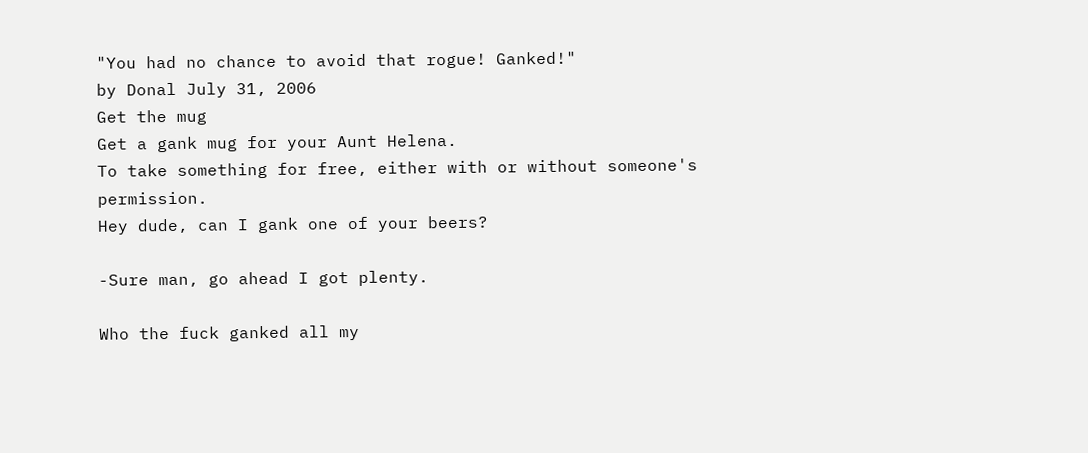"You had no chance to avoid that rogue! Ganked!"
by Donal July 31, 2006
Get the mug
Get a gank mug for your Aunt Helena.
To take something for free, either with or without someone's permission.
Hey dude, can I gank one of your beers?

-Sure man, go ahead I got plenty.

Who the fuck ganked all my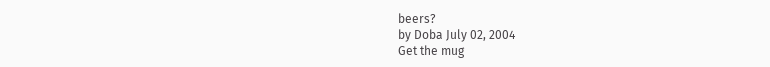beers?
by Doba July 02, 2004
Get the mug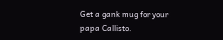Get a gank mug for your papa Callisto.